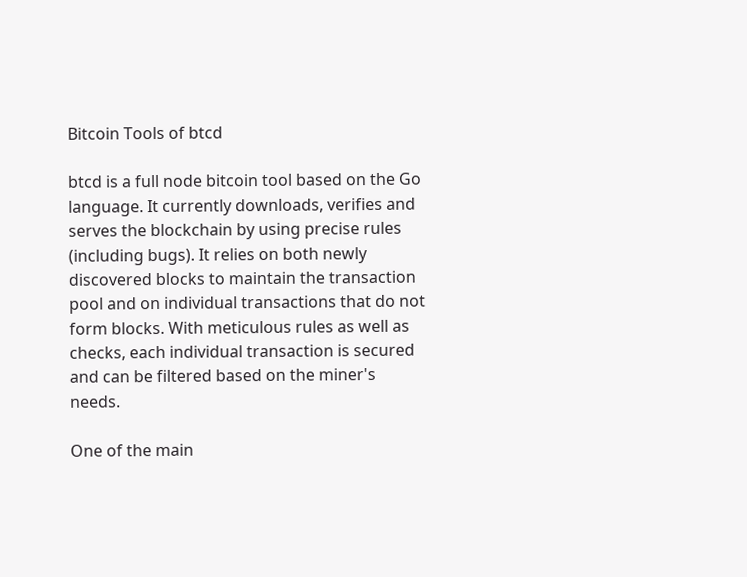Bitcoin Tools of btcd

btcd is a full node bitcoin tool based on the Go language. It currently downloads, verifies and serves the blockchain by using precise rules (including bugs). It relies on both newly discovered blocks to maintain the transaction pool and on individual transactions that do not form blocks. With meticulous rules as well as checks, each individual transaction is secured and can be filtered based on the miner's needs.

One of the main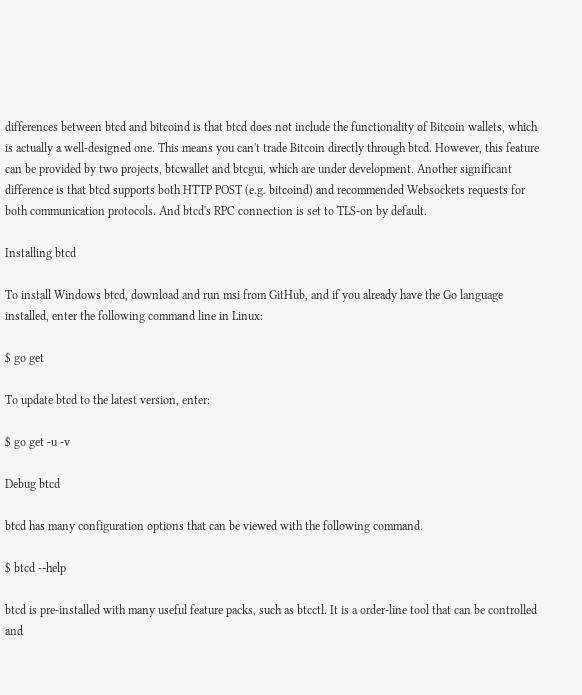differences between btcd and bitcoind is that btcd does not include the functionality of Bitcoin wallets, which is actually a well-designed one. This means you can't trade Bitcoin directly through btcd. However, this feature can be provided by two projects, btcwallet and btcgui, which are under development. Another significant difference is that btcd supports both HTTP POST (e.g. bitcoind) and recommended Websockets requests for both communication protocols. And btcd's RPC connection is set to TLS-on by default.

Installing btcd

To install Windows btcd, download and run msi from GitHub, and if you already have the Go language installed, enter the following command line in Linux:

$ go get

To update btcd to the latest version, enter:

$ go get -u -v

Debug btcd

btcd has many configuration options that can be viewed with the following command.

$ btcd --help

btcd is pre-installed with many useful feature packs, such as btcctl. It is a order-line tool that can be controlled and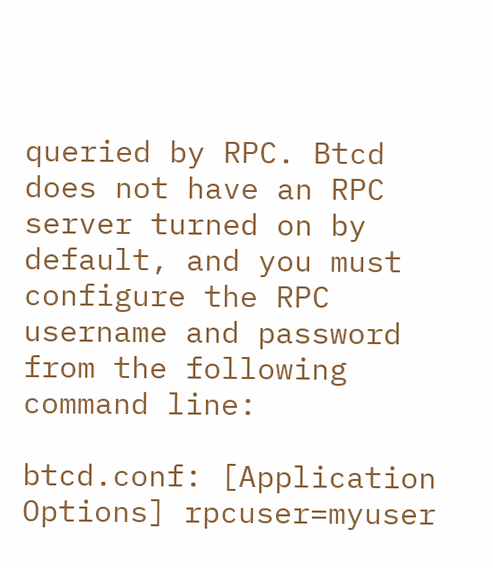queried by RPC. Btcd does not have an RPC server turned on by default, and you must configure the RPC username and password from the following command line:

btcd.conf: [Application Options] rpcuser=myuser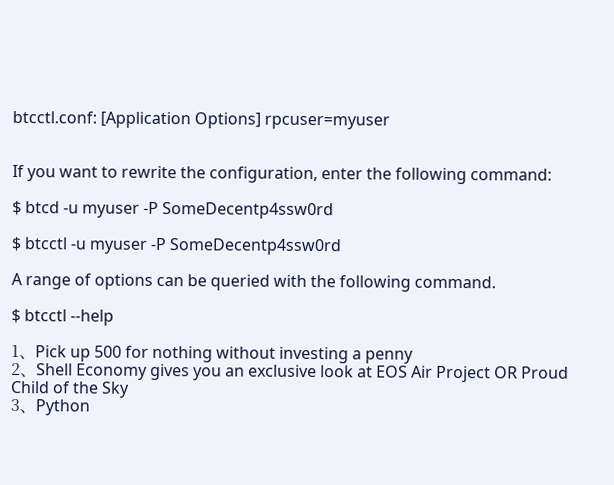btcctl.conf: [Application Options] rpcuser=myuser


If you want to rewrite the configuration, enter the following command:

$ btcd -u myuser -P SomeDecentp4ssw0rd

$ btcctl -u myuser -P SomeDecentp4ssw0rd

A range of options can be queried with the following command.

$ btcctl --help

1、Pick up 500 for nothing without investing a penny
2、Shell Economy gives you an exclusive look at EOS Air Project OR Proud Child of the Sky
3、Python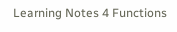Learning Notes 4 Functions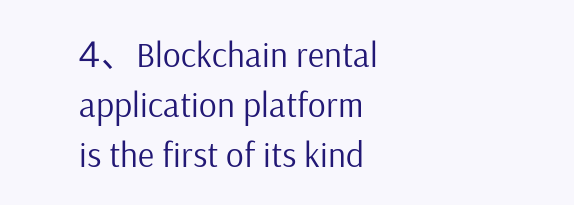4、Blockchain rental application platform is the first of its kind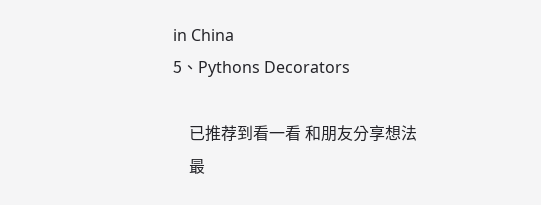in China
5、Pythons Decorators

    已推荐到看一看 和朋友分享想法
    最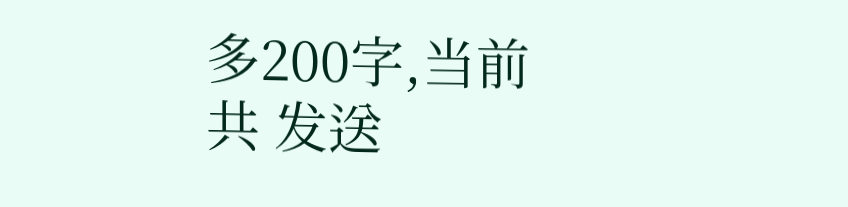多200字,当前共 发送